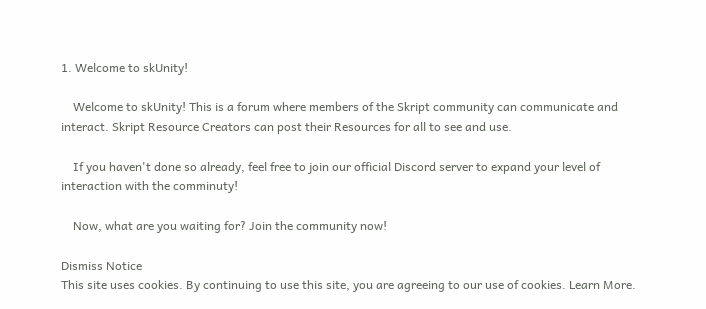1. Welcome to skUnity!

    Welcome to skUnity! This is a forum where members of the Skript community can communicate and interact. Skript Resource Creators can post their Resources for all to see and use.

    If you haven't done so already, feel free to join our official Discord server to expand your level of interaction with the comminuty!

    Now, what are you waiting for? Join the community now!

Dismiss Notice
This site uses cookies. By continuing to use this site, you are agreeing to our use of cookies. Learn More.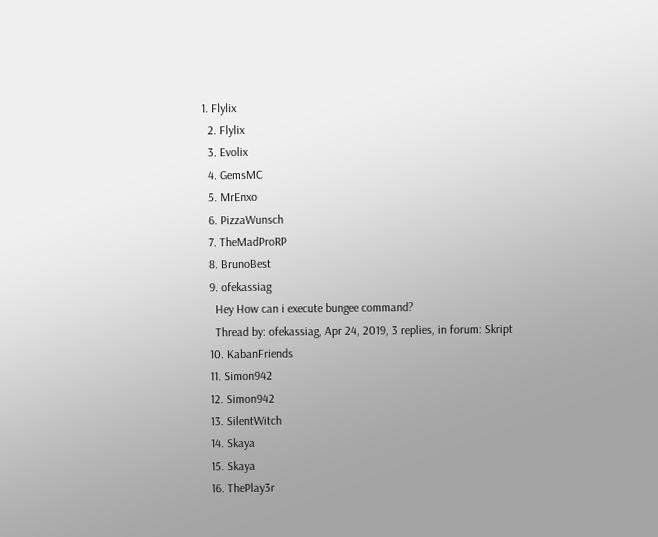1. Flylix
  2. Flylix
  3. Evolix
  4. GemsMC
  5. MrEnxo
  6. PizzaWunsch
  7. TheMadProRP
  8. BrunoBest
  9. ofekassiag
    Hey How can i execute bungee command?
    Thread by: ofekassiag, Apr 24, 2019, 3 replies, in forum: Skript
  10. KabanFriends
  11. Simon942
  12. Simon942
  13. SilentWitch
  14. Skaya
  15. Skaya
  16. ThePlay3r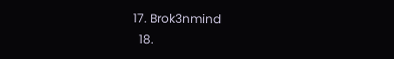17. Brok3nmind
  18.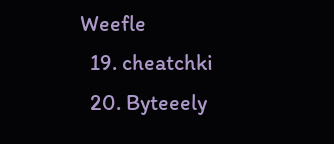Weefle
  19. cheatchki
  20. Byteeely